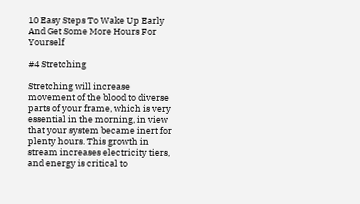10 Easy Steps To Wake Up Early And Get Some More Hours For Yourself

#4 Stretching

Stretching will increase movement of the blood to diverse parts of your frame, which is very essential in the morning, in view that your system became inert for plenty hours. This growth in stream increases electricity tiers, and energy is critical to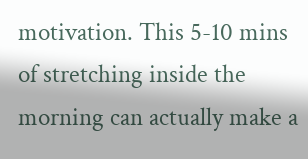motivation. This 5-10 mins of stretching inside the morning can actually make a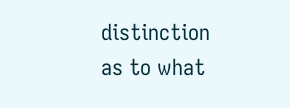distinction as to what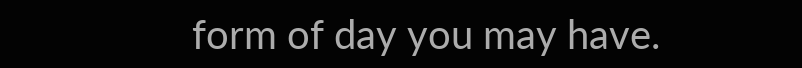form of day you may have.